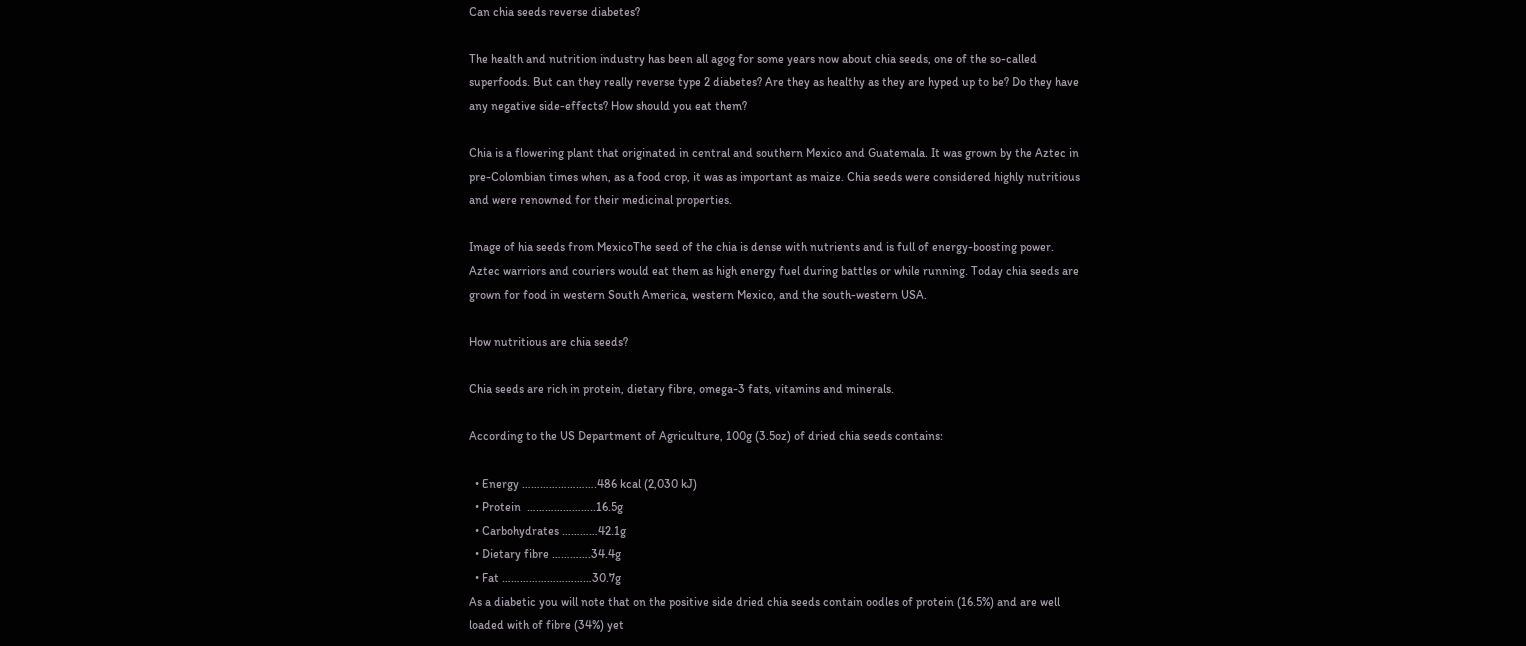Can chia seeds reverse diabetes?

The health and nutrition industry has been all agog for some years now about chia seeds, one of the so-called superfoods. But can they really reverse type 2 diabetes? Are they as healthy as they are hyped up to be? Do they have any negative side-effects? How should you eat them?

Chia is a flowering plant that originated in central and southern Mexico and Guatemala. It was grown by the Aztec in pre-Colombian times when, as a food crop, it was as important as maize. Chia seeds were considered highly nutritious and were renowned for their medicinal properties.

Image of hia seeds from MexicoThe seed of the chia is dense with nutrients and is full of energy-boosting power. Aztec warriors and couriers would eat them as high energy fuel during battles or while running. Today chia seeds are grown for food in western South America, western Mexico, and the south-western USA.

How nutritious are chia seeds?

Chia seeds are rich in protein, dietary fibre, omega-3 fats, vitamins and minerals.

According to the US Department of Agriculture, 100g (3.5oz) of dried chia seeds contains:

  • Energy …………………….486 kcal (2,030 kJ)
  • Protein  …………………..16.5g
  • Carbohydrates …………42.1g
  • Dietary fibre ………….34.4g
  • Fat …………………………30.7g
As a diabetic you will note that on the positive side dried chia seeds contain oodles of protein (16.5%) and are well loaded with of fibre (34%) yet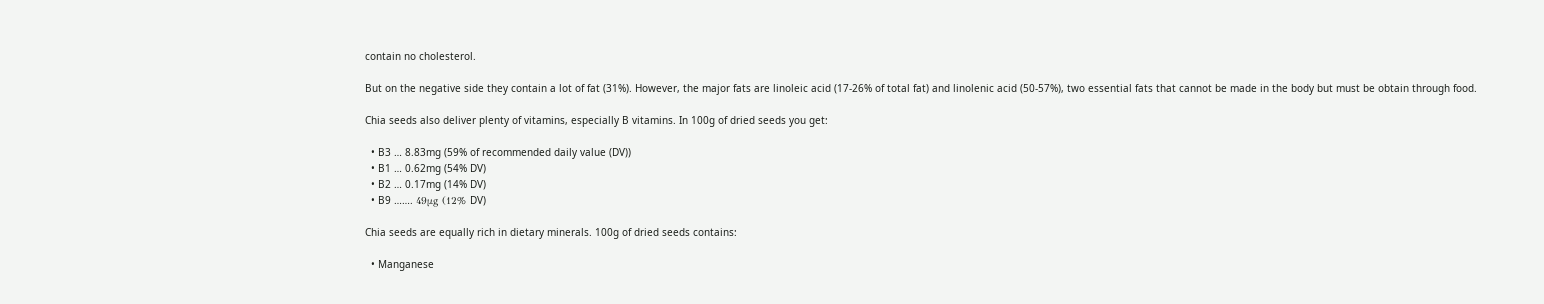contain no cholesterol.

But on the negative side they contain a lot of fat (31%). However, the major fats are linoleic acid (17-26% of total fat) and linolenic acid (50-57%), two essential fats that cannot be made in the body but must be obtain through food.

Chia seeds also deliver plenty of vitamins, especially B vitamins. In 100g of dried seeds you get:

  • B3 … 8.83mg (59% of recommended daily value (DV))
  • B1 … 0.62mg (54% DV)
  • B2 … 0.17mg (14% DV)
  • B9 ……. 49μg (12% DV)

Chia seeds are equally rich in dietary minerals. 100g of dried seeds contains:

  • Manganese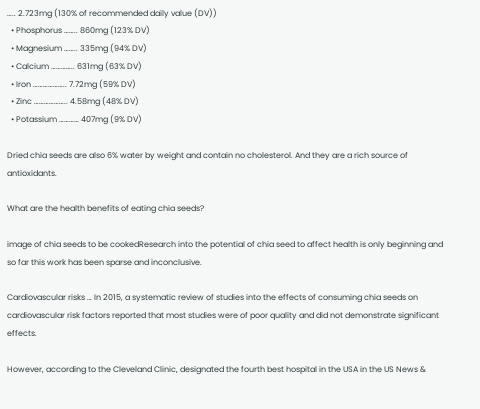….. 2.723mg (130% of recommended daily value (DV))
  • Phosphorus …….. 860mg (123% DV)
  • Magnesium …….. 335mg (94% DV)
  • Calcium ………….. 631mg (63% DV)
  • Iron ……………….. 7.72mg (59% DV)
  • Zinc ……………….. 4.58mg (48% DV)
  • Potassium ………… 407mg (9% DV)

Dried chia seeds are also 6% water by weight and contain no cholesterol. And they are a rich source of antioxidants.

What are the health benefits of eating chia seeds?

image of chia seeds to be cookedResearch into the potential of chia seed to affect health is only beginning and so far this work has been sparse and inconclusive.

Cardiovascular risks … In 2015, a systematic review of studies into the effects of consuming chia seeds on cardiovascular risk factors reported that most studies were of poor quality and did not demonstrate significant effects.

However, according to the Cleveland Clinic, designated the fourth best hospital in the USA in the US News &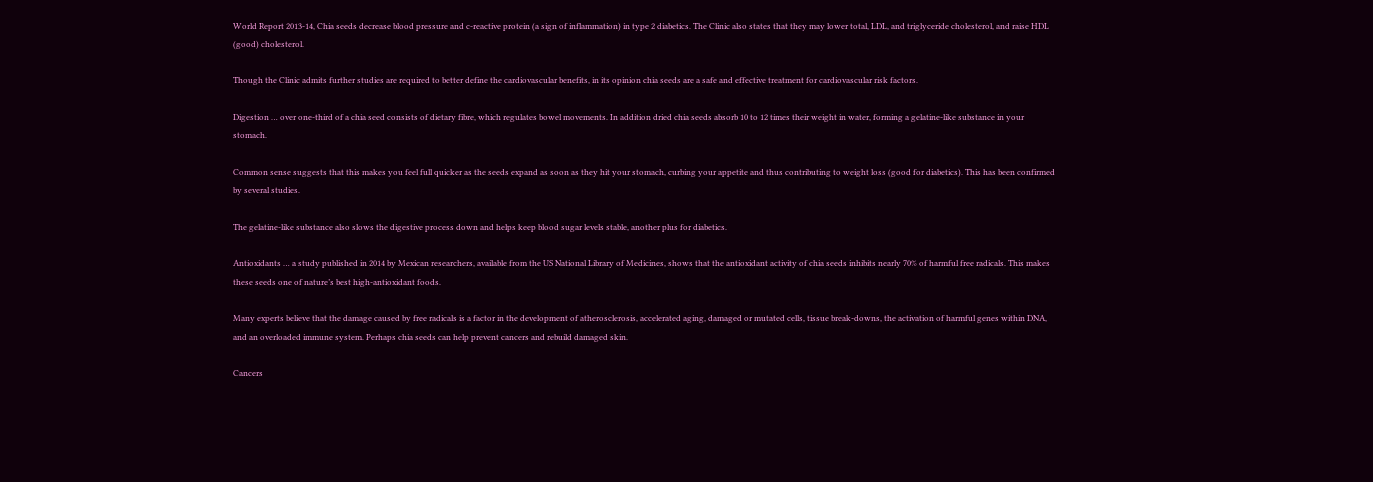World Report 2013-14, Chia seeds decrease blood pressure and c-reactive protein (a sign of inflammation) in type 2 diabetics. The Clinic also states that they may lower total, LDL, and triglyceride cholesterol, and raise HDL (good) cholesterol.

Though the Clinic admits further studies are required to better define the cardiovascular benefits, in its opinion chia seeds are a safe and effective treatment for cardiovascular risk factors.

Digestion … over one-third of a chia seed consists of dietary fibre, which regulates bowel movements. In addition dried chia seeds absorb 10 to 12 times their weight in water, forming a gelatine-like substance in your stomach.

Common sense suggests that this makes you feel full quicker as the seeds expand as soon as they hit your stomach, curbing your appetite and thus contributing to weight loss (good for diabetics). This has been confirmed by several studies.

The gelatine-like substance also slows the digestive process down and helps keep blood sugar levels stable, another plus for diabetics.

Antioxidants … a study published in 2014 by Mexican researchers, available from the US National Library of Medicines, shows that the antioxidant activity of chia seeds inhibits nearly 70% of harmful free radicals. This makes these seeds one of nature’s best high-antioxidant foods.

Many experts believe that the damage caused by free radicals is a factor in the development of atherosclerosis, accelerated aging, damaged or mutated cells, tissue break-downs, the activation of harmful genes within DNA, and an overloaded immune system. Perhaps chia seeds can help prevent cancers and rebuild damaged skin.

Cancers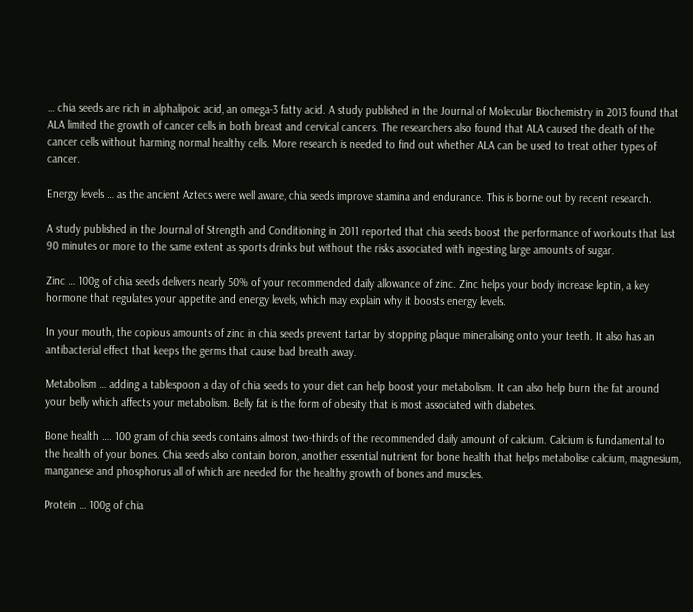… chia seeds are rich in alphalipoic acid, an omega-3 fatty acid. A study published in the Journal of Molecular Biochemistry in 2013 found that ALA limited the growth of cancer cells in both breast and cervical cancers. The researchers also found that ALA caused the death of the cancer cells without harming normal healthy cells. More research is needed to find out whether ALA can be used to treat other types of cancer.

Energy levels … as the ancient Aztecs were well aware, chia seeds improve stamina and endurance. This is borne out by recent research.

A study published in the Journal of Strength and Conditioning in 2011 reported that chia seeds boost the performance of workouts that last 90 minutes or more to the same extent as sports drinks but without the risks associated with ingesting large amounts of sugar.

Zinc … 100g of chia seeds delivers nearly 50% of your recommended daily allowance of zinc. Zinc helps your body increase leptin, a key hormone that regulates your appetite and energy levels, which may explain why it boosts energy levels.

In your mouth, the copious amounts of zinc in chia seeds prevent tartar by stopping plaque mineralising onto your teeth. It also has an antibacterial effect that keeps the germs that cause bad breath away.

Metabolism … adding a tablespoon a day of chia seeds to your diet can help boost your metabolism. It can also help burn the fat around your belly which affects your metabolism. Belly fat is the form of obesity that is most associated with diabetes.

Bone health …. 100 gram of chia seeds contains almost two-thirds of the recommended daily amount of calcium. Calcium is fundamental to the health of your bones. Chia seeds also contain boron, another essential nutrient for bone health that helps metabolise calcium, magnesium, manganese and phosphorus all of which are needed for the healthy growth of bones and muscles.

Protein … 100g of chia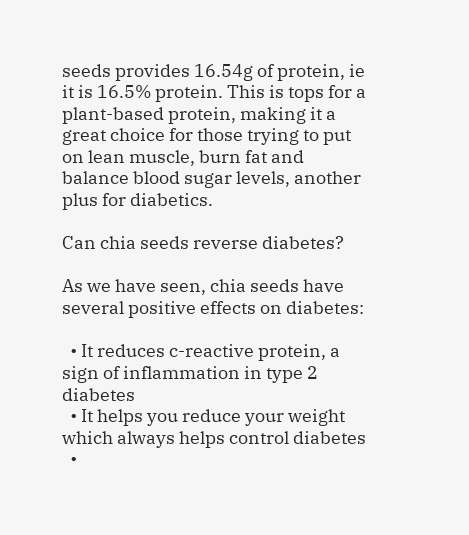seeds provides 16.54g of protein, ie it is 16.5% protein. This is tops for a plant-based protein, making it a great choice for those trying to put on lean muscle, burn fat and balance blood sugar levels, another plus for diabetics.

Can chia seeds reverse diabetes?

As we have seen, chia seeds have several positive effects on diabetes:

  • It reduces c-reactive protein, a sign of inflammation in type 2 diabetes
  • It helps you reduce your weight which always helps control diabetes
  •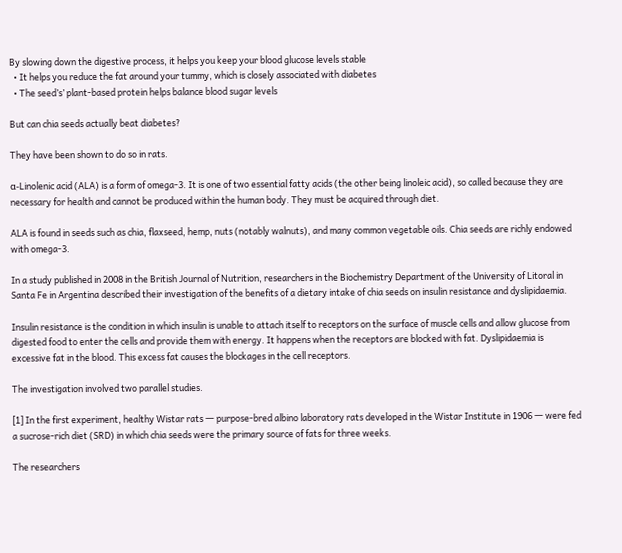By slowing down the digestive process, it helps you keep your blood glucose levels stable
  • It helps you reduce the fat around your tummy, which is closely associated with diabetes
  • The seed’s’ plant-based protein helps balance blood sugar levels

But can chia seeds actually beat diabetes?

They have been shown to do so in rats.

α-Linolenic acid (ALA) is a form of omega-3. It is one of two essential fatty acids (the other being linoleic acid), so called because they are necessary for health and cannot be produced within the human body. They must be acquired through diet.

ALA is found in seeds such as chia, flaxseed, hemp, nuts (notably walnuts), and many common vegetable oils. Chia seeds are richly endowed with omega-3.

In a study published in 2008 in the British Journal of Nutrition, researchers in the Biochemistry Department of the University of Litoral in Santa Fe in Argentina described their investigation of the benefits of a dietary intake of chia seeds on insulin resistance and dyslipidaemia.

Insulin resistance is the condition in which insulin is unable to attach itself to receptors on the surface of muscle cells and allow glucose from digested food to enter the cells and provide them with energy. It happens when the receptors are blocked with fat. Dyslipidaemia is excessive fat in the blood. This excess fat causes the blockages in the cell receptors.

The investigation involved two parallel studies.

[1] In the first experiment, healthy Wistar rats ― purpose-bred albino laboratory rats developed in the Wistar Institute in 1906 ― were fed a sucrose-rich diet (SRD) in which chia seeds were the primary source of fats for three weeks.

The researchers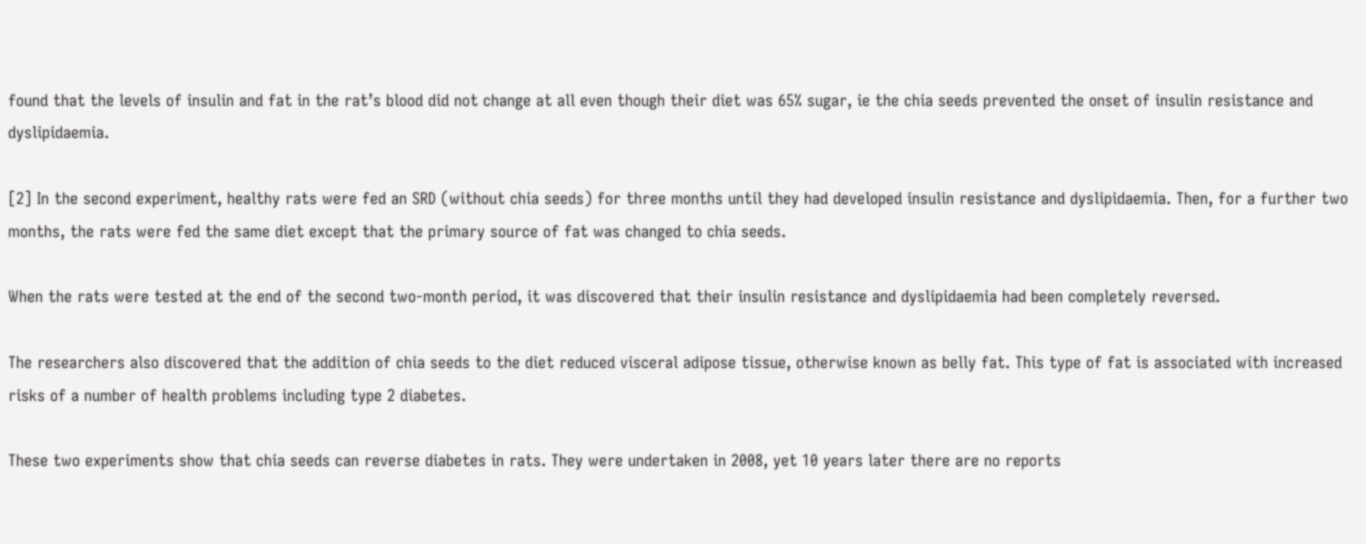found that the levels of insulin and fat in the rat’s blood did not change at all even though their diet was 65% sugar, ie the chia seeds prevented the onset of insulin resistance and dyslipidaemia.

[2] In the second experiment, healthy rats were fed an SRD (without chia seeds) for three months until they had developed insulin resistance and dyslipidaemia. Then, for a further two months, the rats were fed the same diet except that the primary source of fat was changed to chia seeds.

When the rats were tested at the end of the second two-month period, it was discovered that their insulin resistance and dyslipidaemia had been completely reversed.

The researchers also discovered that the addition of chia seeds to the diet reduced visceral adipose tissue, otherwise known as belly fat. This type of fat is associated with increased risks of a number of health problems including type 2 diabetes.

These two experiments show that chia seeds can reverse diabetes in rats. They were undertaken in 2008, yet 10 years later there are no reports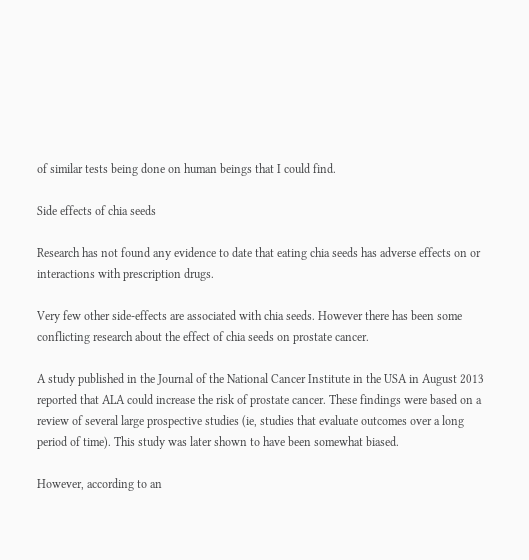of similar tests being done on human beings that I could find.

Side effects of chia seeds

Research has not found any evidence to date that eating chia seeds has adverse effects on or interactions with prescription drugs.

Very few other side-effects are associated with chia seeds. However there has been some conflicting research about the effect of chia seeds on prostate cancer.

A study published in the Journal of the National Cancer Institute in the USA in August 2013 reported that ALA could increase the risk of prostate cancer. These findings were based on a review of several large prospective studies (ie, studies that evaluate outcomes over a long period of time). This study was later shown to have been somewhat biased.

However, according to an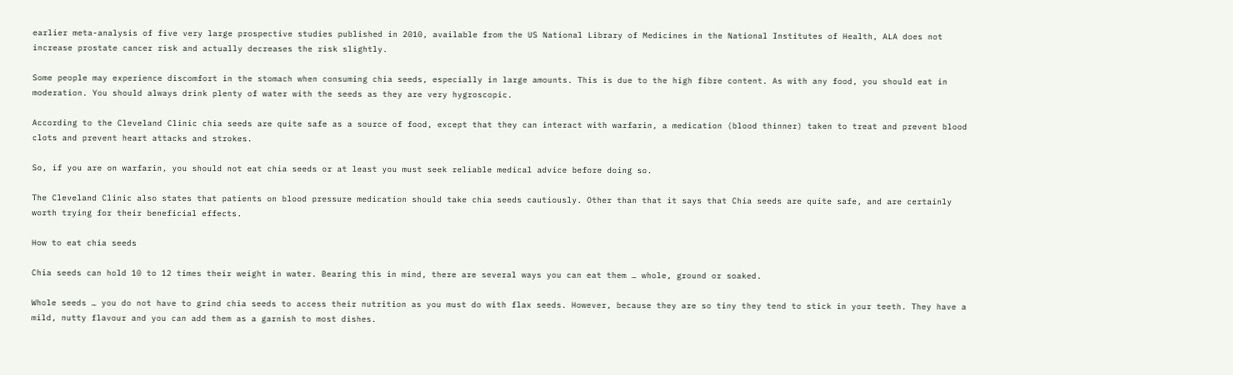earlier meta-analysis of five very large prospective studies published in 2010, available from the US National Library of Medicines in the National Institutes of Health, ALA does not increase prostate cancer risk and actually decreases the risk slightly.

Some people may experience discomfort in the stomach when consuming chia seeds, especially in large amounts. This is due to the high fibre content. As with any food, you should eat in moderation. You should always drink plenty of water with the seeds as they are very hygroscopic.

According to the Cleveland Clinic chia seeds are quite safe as a source of food, except that they can interact with warfarin, a medication (blood thinner) taken to treat and prevent blood clots and prevent heart attacks and strokes.

So, if you are on warfarin, you should not eat chia seeds or at least you must seek reliable medical advice before doing so.

The Cleveland Clinic also states that patients on blood pressure medication should take chia seeds cautiously. Other than that it says that Chia seeds are quite safe, and are certainly worth trying for their beneficial effects.

How to eat chia seeds

Chia seeds can hold 10 to 12 times their weight in water. Bearing this in mind, there are several ways you can eat them … whole, ground or soaked.

Whole seeds … you do not have to grind chia seeds to access their nutrition as you must do with flax seeds. However, because they are so tiny they tend to stick in your teeth. They have a mild, nutty flavour and you can add them as a garnish to most dishes.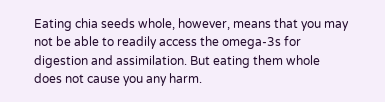Eating chia seeds whole, however, means that you may not be able to readily access the omega-3s for digestion and assimilation. But eating them whole does not cause you any harm.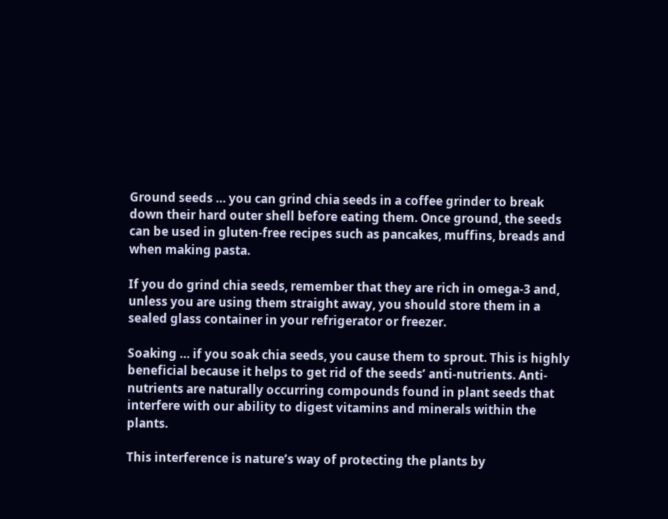Ground seeds … you can grind chia seeds in a coffee grinder to break down their hard outer shell before eating them. Once ground, the seeds can be used in gluten-free recipes such as pancakes, muffins, breads and when making pasta.

If you do grind chia seeds, remember that they are rich in omega-3 and, unless you are using them straight away, you should store them in a sealed glass container in your refrigerator or freezer.

Soaking … if you soak chia seeds, you cause them to sprout. This is highly beneficial because it helps to get rid of the seeds’ anti-nutrients. Anti-nutrients are naturally occurring compounds found in plant seeds that interfere with our ability to digest vitamins and minerals within the plants.

This interference is nature’s way of protecting the plants by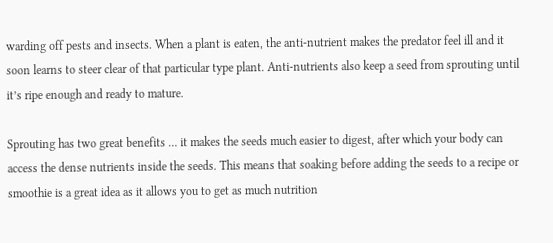warding off pests and insects. When a plant is eaten, the anti-nutrient makes the predator feel ill and it soon learns to steer clear of that particular type plant. Anti-nutrients also keep a seed from sprouting until it’s ripe enough and ready to mature.

Sprouting has two great benefits … it makes the seeds much easier to digest, after which your body can access the dense nutrients inside the seeds. This means that soaking before adding the seeds to a recipe or smoothie is a great idea as it allows you to get as much nutrition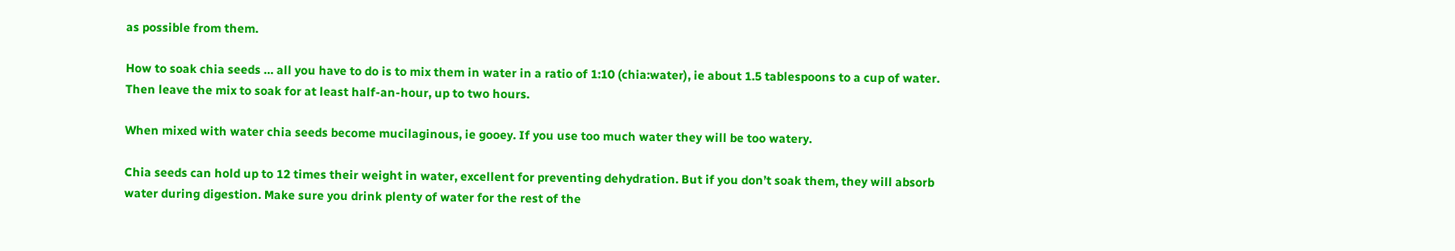as possible from them.

How to soak chia seeds … all you have to do is to mix them in water in a ratio of 1:10 (chia:water), ie about 1.5 tablespoons to a cup of water. Then leave the mix to soak for at least half-an-hour, up to two hours.

When mixed with water chia seeds become mucilaginous, ie gooey. If you use too much water they will be too watery.

Chia seeds can hold up to 12 times their weight in water, excellent for preventing dehydration. But if you don’t soak them, they will absorb water during digestion. Make sure you drink plenty of water for the rest of the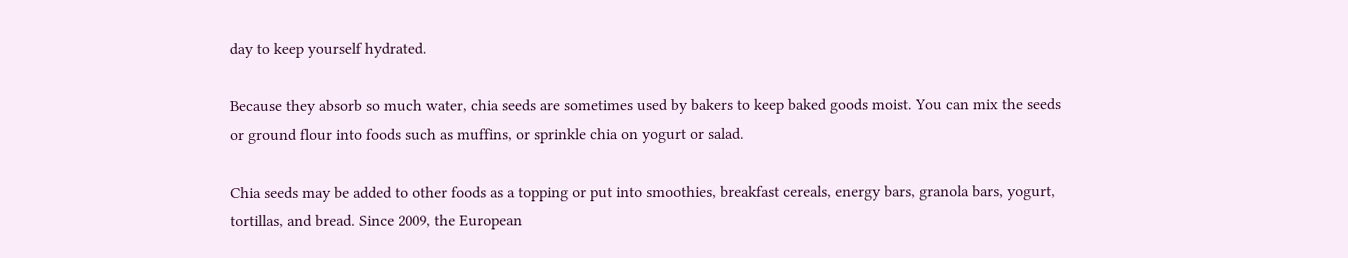day to keep yourself hydrated.

Because they absorb so much water, chia seeds are sometimes used by bakers to keep baked goods moist. You can mix the seeds or ground flour into foods such as muffins, or sprinkle chia on yogurt or salad.

Chia seeds may be added to other foods as a topping or put into smoothies, breakfast cereals, energy bars, granola bars, yogurt, tortillas, and bread. Since 2009, the European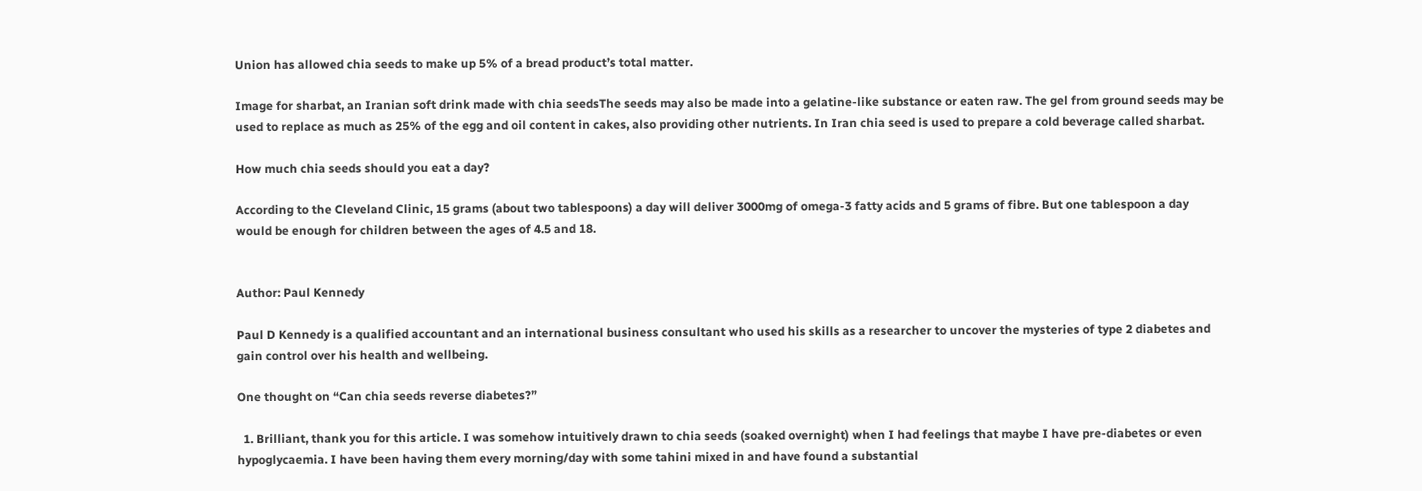Union has allowed chia seeds to make up 5% of a bread product’s total matter.

Image for sharbat, an Iranian soft drink made with chia seedsThe seeds may also be made into a gelatine-like substance or eaten raw. The gel from ground seeds may be used to replace as much as 25% of the egg and oil content in cakes, also providing other nutrients. In Iran chia seed is used to prepare a cold beverage called sharbat.

How much chia seeds should you eat a day?

According to the Cleveland Clinic, 15 grams (about two tablespoons) a day will deliver 3000mg of omega-3 fatty acids and 5 grams of fibre. But one tablespoon a day would be enough for children between the ages of 4.5 and 18.


Author: Paul Kennedy

Paul D Kennedy is a qualified accountant and an international business consultant who used his skills as a researcher to uncover the mysteries of type 2 diabetes and gain control over his health and wellbeing.

One thought on “Can chia seeds reverse diabetes?”

  1. Brilliant, thank you for this article. I was somehow intuitively drawn to chia seeds (soaked overnight) when I had feelings that maybe I have pre-diabetes or even hypoglycaemia. I have been having them every morning/day with some tahini mixed in and have found a substantial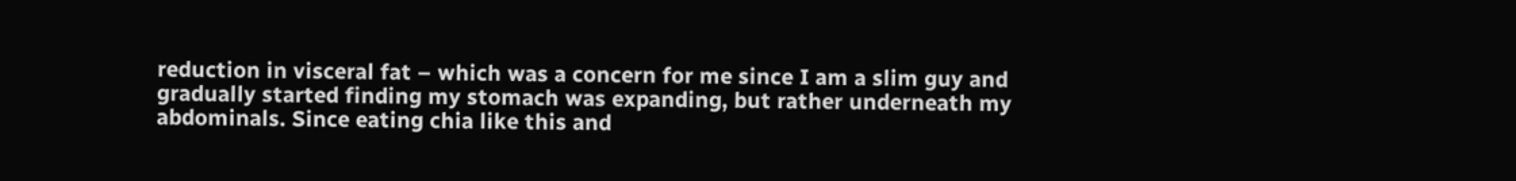reduction in visceral fat – which was a concern for me since I am a slim guy and gradually started finding my stomach was expanding, but rather underneath my abdominals. Since eating chia like this and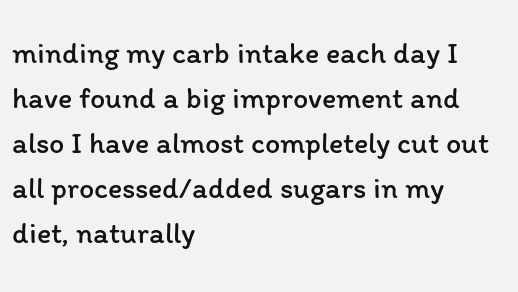minding my carb intake each day I have found a big improvement and also I have almost completely cut out all processed/added sugars in my diet, naturally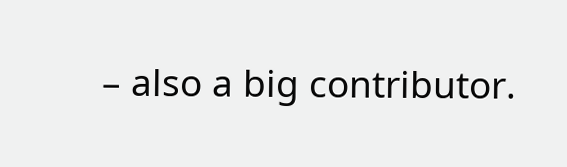– also a big contributor.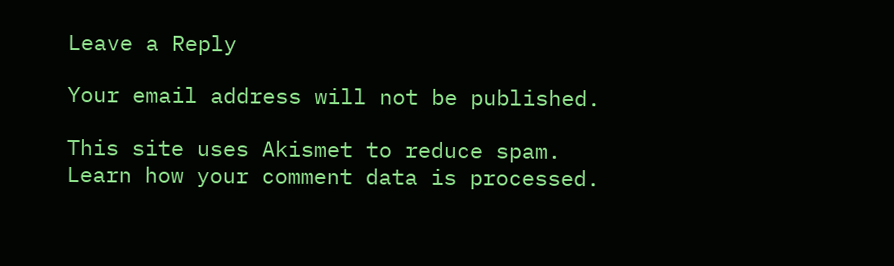Leave a Reply

Your email address will not be published.

This site uses Akismet to reduce spam. Learn how your comment data is processed.